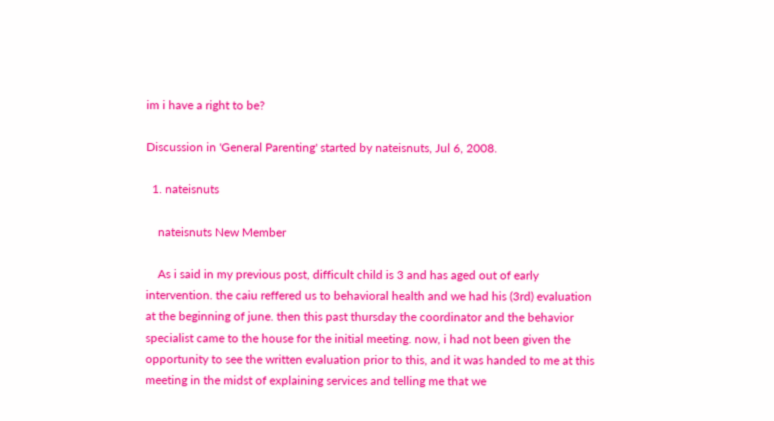im i have a right to be?

Discussion in 'General Parenting' started by nateisnuts, Jul 6, 2008.

  1. nateisnuts

    nateisnuts New Member

    As i said in my previous post, difficult child is 3 and has aged out of early intervention. the caiu reffered us to behavioral health and we had his (3rd) evaluation at the beginning of june. then this past thursday the coordinator and the behavior specialist came to the house for the initial meeting. now, i had not been given the opportunity to see the written evaluation prior to this, and it was handed to me at this meeting in the midst of explaining services and telling me that we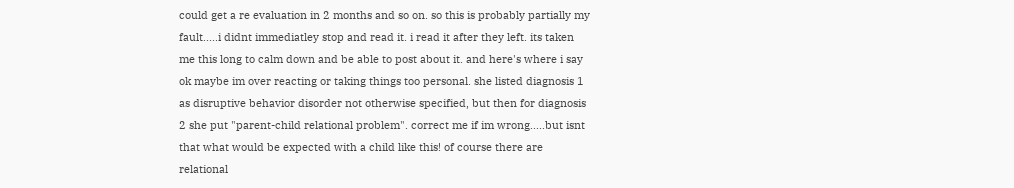could get a re evaluation in 2 months and so on. so this is probably partially my fault.....i didnt immediatley stop and read it. i read it after they left. its taken me this long to calm down and be able to post about it. and here's where i say ok maybe im over reacting or taking things too personal. she listed diagnosis 1 as disruptive behavior disorder not otherwise specified, but then for diagnosis 2 she put "parent-child relational problem". correct me if im wrong.....but isnt that what would be expected with a child like this! of course there are relational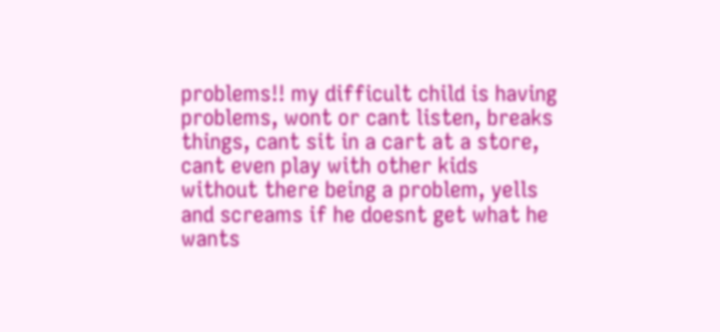problems!! my difficult child is having problems, wont or cant listen, breaks things, cant sit in a cart at a store, cant even play with other kids without there being a problem, yells and screams if he doesnt get what he wants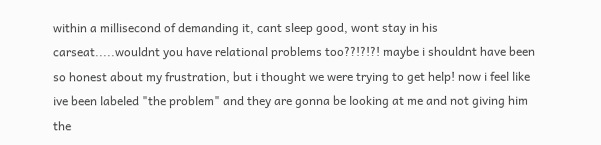within a millisecond of demanding it, cant sleep good, wont stay in his carseat.....wouldnt you have relational problems too??!?!?! maybe i shouldnt have been so honest about my frustration, but i thought we were trying to get help! now i feel like ive been labeled "the problem" and they are gonna be looking at me and not giving him the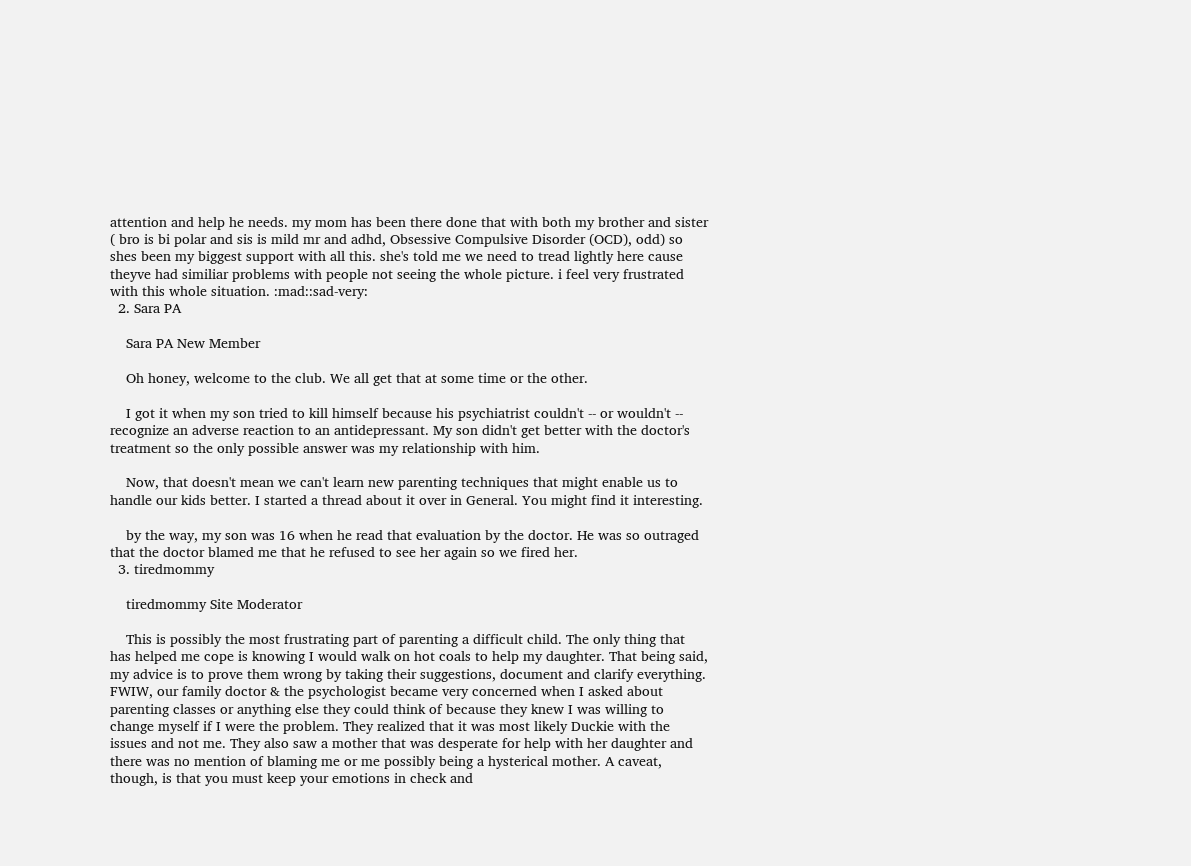attention and help he needs. my mom has been there done that with both my brother and sister ( bro is bi polar and sis is mild mr and adhd, Obsessive Compulsive Disorder (OCD), odd) so shes been my biggest support with all this. she's told me we need to tread lightly here cause theyve had similiar problems with people not seeing the whole picture. i feel very frustrated with this whole situation. :mad::sad-very:
  2. Sara PA

    Sara PA New Member

    Oh honey, welcome to the club. We all get that at some time or the other.

    I got it when my son tried to kill himself because his psychiatrist couldn't -- or wouldn't -- recognize an adverse reaction to an antidepressant. My son didn't get better with the doctor's treatment so the only possible answer was my relationship with him.

    Now, that doesn't mean we can't learn new parenting techniques that might enable us to handle our kids better. I started a thread about it over in General. You might find it interesting.

    by the way, my son was 16 when he read that evaluation by the doctor. He was so outraged that the doctor blamed me that he refused to see her again so we fired her.
  3. tiredmommy

    tiredmommy Site Moderator

    This is possibly the most frustrating part of parenting a difficult child. The only thing that has helped me cope is knowing I would walk on hot coals to help my daughter. That being said, my advice is to prove them wrong by taking their suggestions, document and clarify everything. FWIW, our family doctor & the psychologist became very concerned when I asked about parenting classes or anything else they could think of because they knew I was willing to change myself if I were the problem. They realized that it was most likely Duckie with the issues and not me. They also saw a mother that was desperate for help with her daughter and there was no mention of blaming me or me possibly being a hysterical mother. A caveat, though, is that you must keep your emotions in check and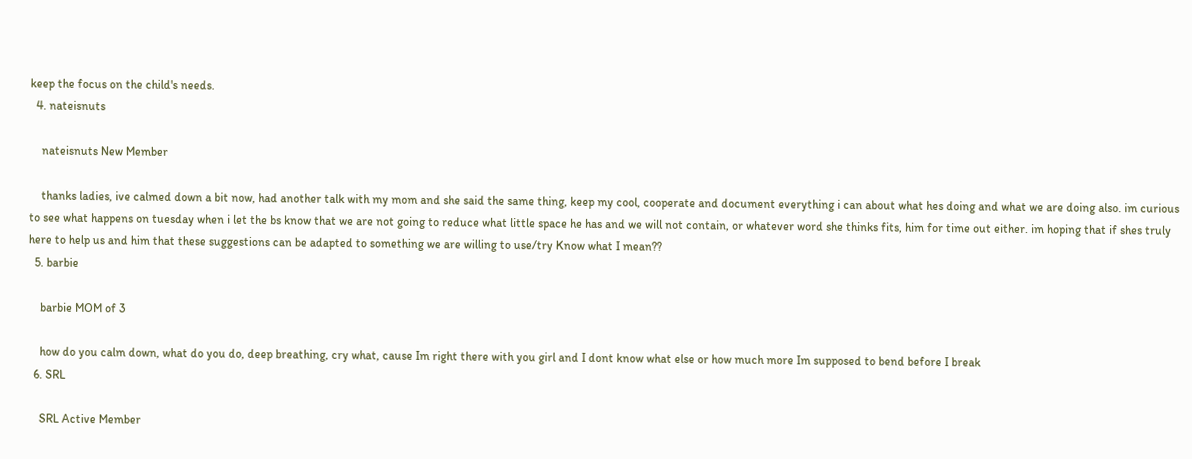keep the focus on the child's needs.
  4. nateisnuts

    nateisnuts New Member

    thanks ladies, ive calmed down a bit now, had another talk with my mom and she said the same thing, keep my cool, cooperate and document everything i can about what hes doing and what we are doing also. im curious to see what happens on tuesday when i let the bs know that we are not going to reduce what little space he has and we will not contain, or whatever word she thinks fits, him for time out either. im hoping that if shes truly here to help us and him that these suggestions can be adapted to something we are willing to use/try Know what I mean??
  5. barbie

    barbie MOM of 3

    how do you calm down, what do you do, deep breathing, cry what, cause Im right there with you girl and I dont know what else or how much more Im supposed to bend before I break
  6. SRL

    SRL Active Member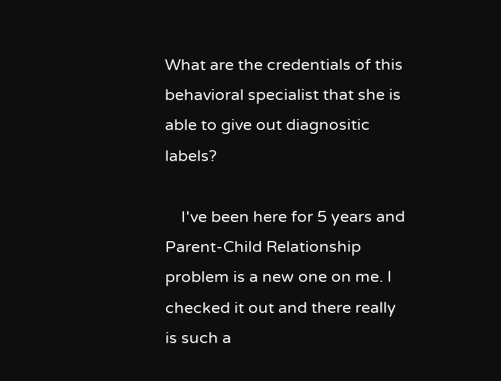What are the credentials of this behavioral specialist that she is able to give out diagnositic labels?

    I've been here for 5 years and Parent-Child Relationship problem is a new one on me. I checked it out and there really is such a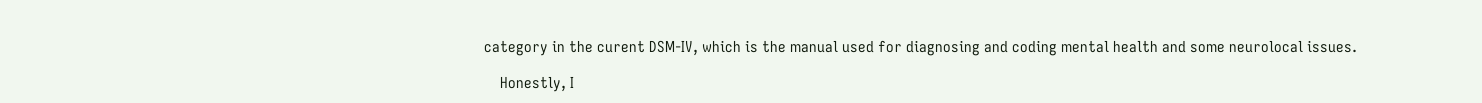category in the curent DSM-IV, which is the manual used for diagnosing and coding mental health and some neurolocal issues.

    Honestly, I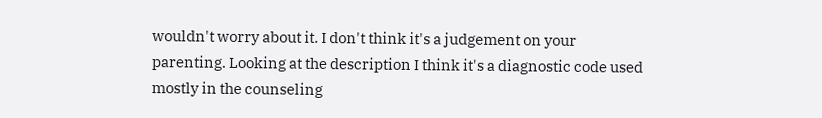wouldn't worry about it. I don't think it's a judgement on your parenting. Looking at the description I think it's a diagnostic code used mostly in the counseling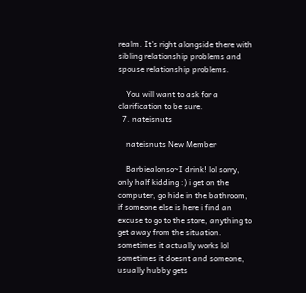realm. It's right alongside there with sibling relationship problems and spouse relationship problems.

    You will want to ask for a clarification to be sure.
  7. nateisnuts

    nateisnuts New Member

    Barbiealonso~I drink! lol sorry, only half kidding :) i get on the computer, go hide in the bathroom, if someone else is here i find an excuse to go to the store, anything to get away from the situation. sometimes it actually works lol sometimes it doesnt and someone, usually hubby gets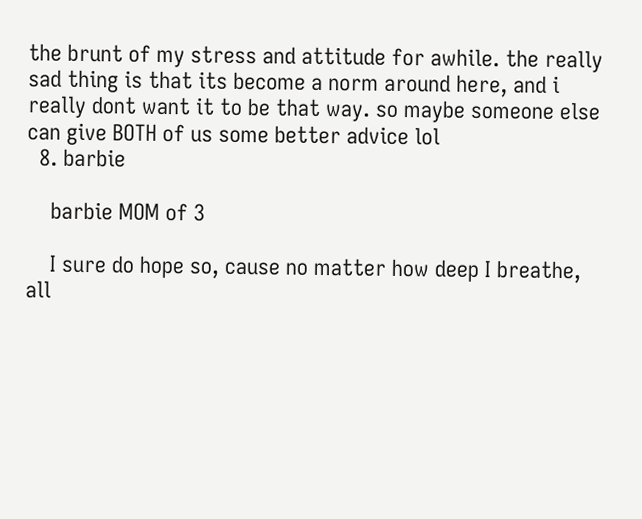the brunt of my stress and attitude for awhile. the really sad thing is that its become a norm around here, and i really dont want it to be that way. so maybe someone else can give BOTH of us some better advice lol
  8. barbie

    barbie MOM of 3

    I sure do hope so, cause no matter how deep I breathe, all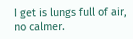I get is lungs full of air, no calmer.